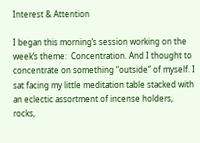Interest & Attention

I began this morning’s session working on the week’s theme:  Concentration. And I thought to concentrate on something “outside” of myself. I sat facing my little meditation table stacked with an eclectic assortment of incense holders, rocks,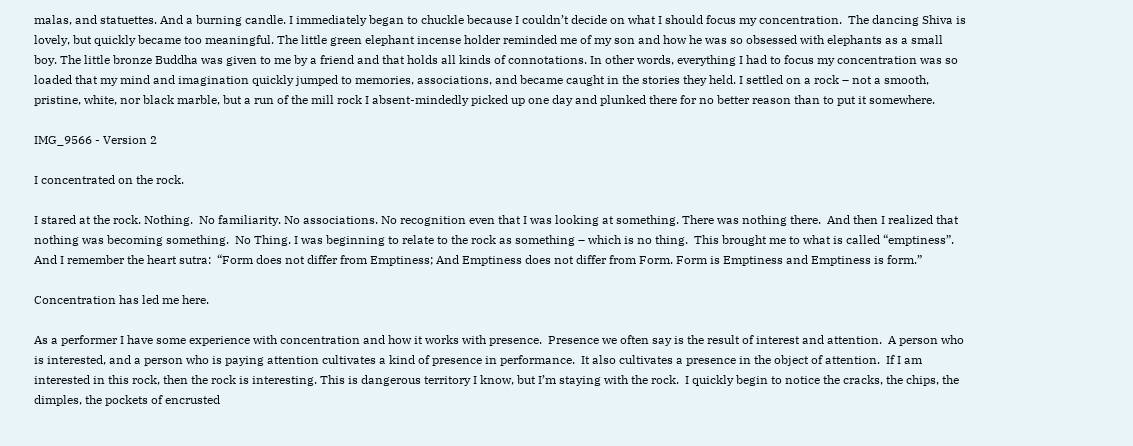malas, and statuettes. And a burning candle. I immediately began to chuckle because I couldn’t decide on what I should focus my concentration.  The dancing Shiva is lovely, but quickly became too meaningful. The little green elephant incense holder reminded me of my son and how he was so obsessed with elephants as a small boy. The little bronze Buddha was given to me by a friend and that holds all kinds of connotations. In other words, everything I had to focus my concentration was so loaded that my mind and imagination quickly jumped to memories, associations, and became caught in the stories they held. I settled on a rock – not a smooth, pristine, white, nor black marble, but a run of the mill rock I absent-mindedly picked up one day and plunked there for no better reason than to put it somewhere.

IMG_9566 - Version 2

I concentrated on the rock.

I stared at the rock. Nothing.  No familiarity. No associations. No recognition even that I was looking at something. There was nothing there.  And then I realized that nothing was becoming something.  No Thing. I was beginning to relate to the rock as something – which is no thing.  This brought me to what is called “emptiness”.  And I remember the heart sutra:  “Form does not differ from Emptiness; And Emptiness does not differ from Form. Form is Emptiness and Emptiness is form.”

Concentration has led me here.

As a performer I have some experience with concentration and how it works with presence.  Presence we often say is the result of interest and attention.  A person who is interested, and a person who is paying attention cultivates a kind of presence in performance.  It also cultivates a presence in the object of attention.  If I am interested in this rock, then the rock is interesting. This is dangerous territory I know, but I’m staying with the rock.  I quickly begin to notice the cracks, the chips, the dimples, the pockets of encrusted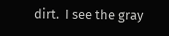dirt.  I see the gray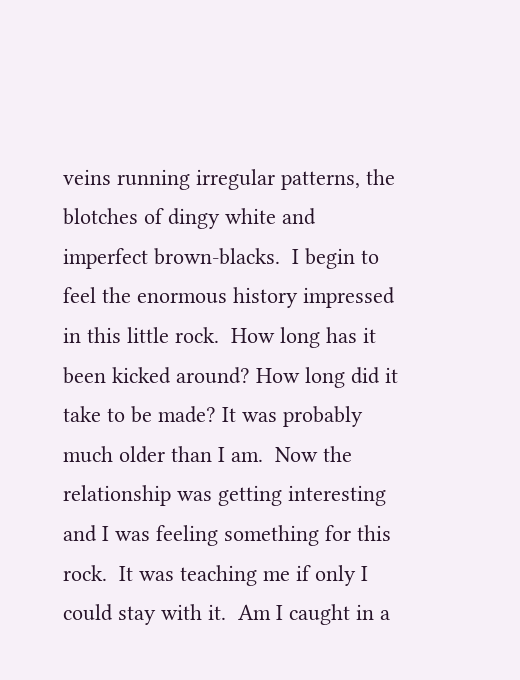veins running irregular patterns, the blotches of dingy white and imperfect brown-blacks.  I begin to feel the enormous history impressed in this little rock.  How long has it been kicked around? How long did it take to be made? It was probably much older than I am.  Now the relationship was getting interesting and I was feeling something for this rock.  It was teaching me if only I could stay with it.  Am I caught in a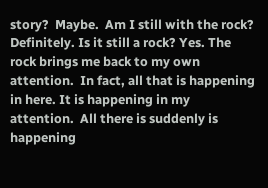story?  Maybe.  Am I still with the rock?  Definitely. Is it still a rock? Yes. The rock brings me back to my own attention.  In fact, all that is happening in here. It is happening in my attention.  All there is suddenly is happening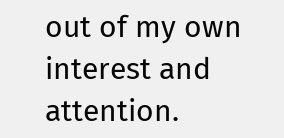out of my own interest and attention.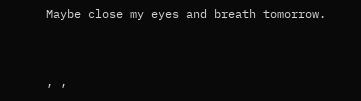Maybe close my eyes and breath tomorrow.


, ,